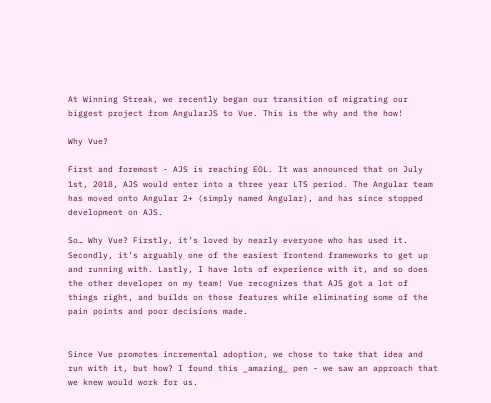At Winning Streak, we recently began our transition of migrating our biggest project from AngularJS to Vue. This is the why and the how!

Why Vue?

First and foremost - AJS is reaching EOL. It was announced that on July 1st, 2018, AJS would enter into a three year LTS period. The Angular team has moved onto Angular 2+ (simply named Angular), and has since stopped development on AJS.

So… Why Vue? Firstly, it’s loved by nearly everyone who has used it. Secondly, it’s arguably one of the easiest frontend frameworks to get up and running with. Lastly, I have lots of experience with it, and so does the other developer on my team! Vue recognizes that AJS got a lot of things right, and builds on those features while eliminating some of the pain points and poor decisions made.


Since Vue promotes incremental adoption, we chose to take that idea and run with it, but how? I found this _amazing_ pen - we saw an approach that we knew would work for us.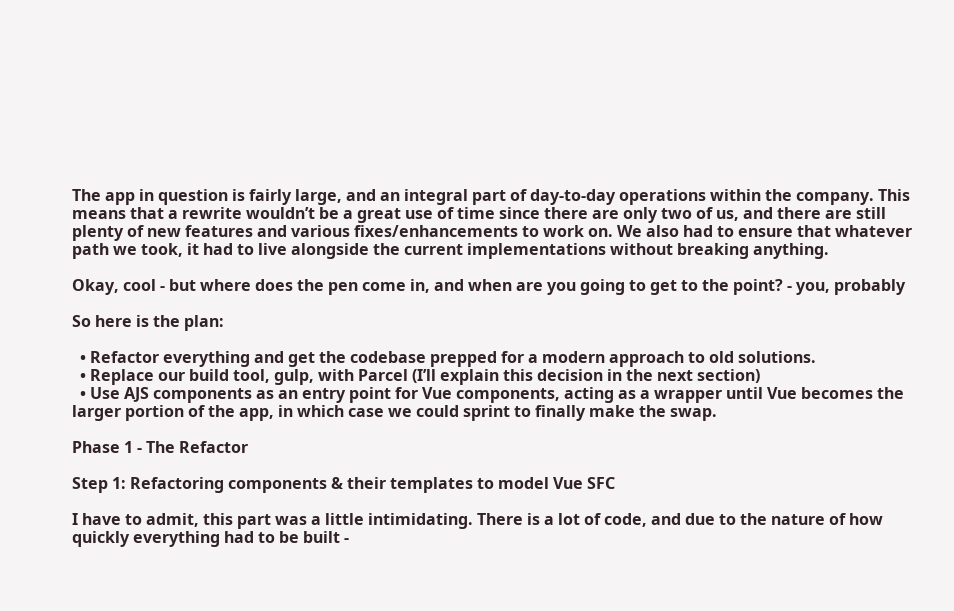The app in question is fairly large, and an integral part of day-to-day operations within the company. This means that a rewrite wouldn’t be a great use of time since there are only two of us, and there are still plenty of new features and various fixes/enhancements to work on. We also had to ensure that whatever path we took, it had to live alongside the current implementations without breaking anything.

Okay, cool - but where does the pen come in, and when are you going to get to the point? - you, probably

So here is the plan:

  • Refactor everything and get the codebase prepped for a modern approach to old solutions.
  • Replace our build tool, gulp, with Parcel (I’ll explain this decision in the next section)
  • Use AJS components as an entry point for Vue components, acting as a wrapper until Vue becomes the larger portion of the app, in which case we could sprint to finally make the swap.

Phase 1 - The Refactor

Step 1: Refactoring components & their templates to model Vue SFC

I have to admit, this part was a little intimidating. There is a lot of code, and due to the nature of how quickly everything had to be built -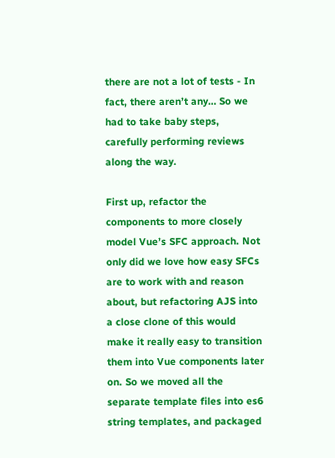there are not a lot of tests - In fact, there aren’t any… So we had to take baby steps, carefully performing reviews along the way.

First up, refactor the components to more closely model Vue’s SFC approach. Not only did we love how easy SFCs are to work with and reason about, but refactoring AJS into a close clone of this would make it really easy to transition them into Vue components later on. So we moved all the separate template files into es6 string templates, and packaged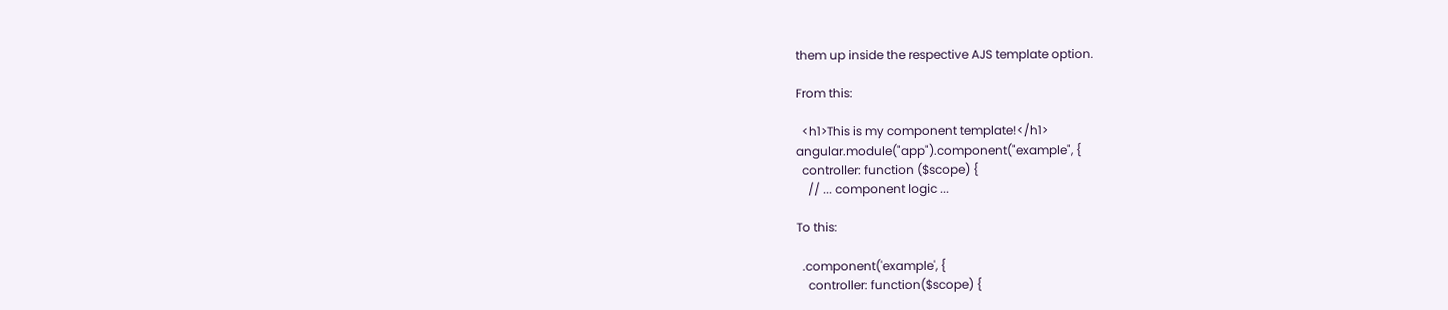them up inside the respective AJS template option.

From this:

  <h1>This is my component template!</h1>
angular.module("app").component("example", {
  controller: function ($scope) {
    // ... component logic ...

To this:

  .component('example', {
    controller: function($scope) {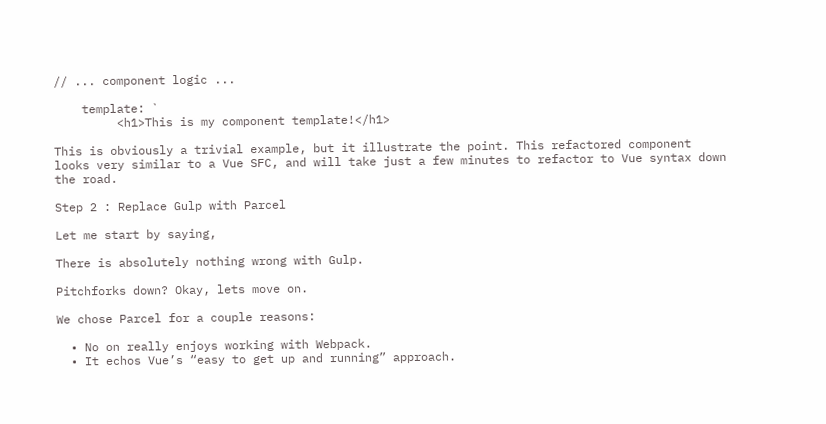// ... component logic ...

    template: `
         <h1>This is my component template!</h1>

This is obviously a trivial example, but it illustrate the point. This refactored component looks very similar to a Vue SFC, and will take just a few minutes to refactor to Vue syntax down the road.

Step 2 : Replace Gulp with Parcel

Let me start by saying,

There is absolutely nothing wrong with Gulp.

Pitchforks down? Okay, lets move on.

We chose Parcel for a couple reasons:

  • No on really enjoys working with Webpack.
  • It echos Vue’s “easy to get up and running” approach.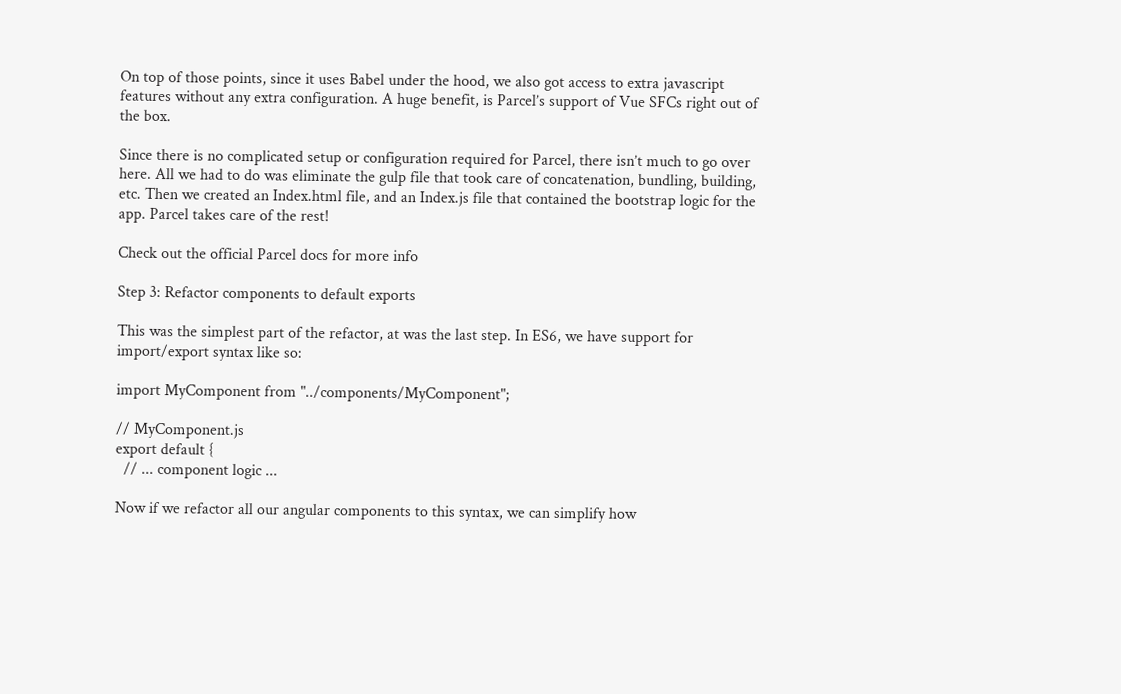On top of those points, since it uses Babel under the hood, we also got access to extra javascript features without any extra configuration. A huge benefit, is Parcel’s support of Vue SFCs right out of the box.

Since there is no complicated setup or configuration required for Parcel, there isn’t much to go over here. All we had to do was eliminate the gulp file that took care of concatenation, bundling, building, etc. Then we created an Index.html file, and an Index.js file that contained the bootstrap logic for the app. Parcel takes care of the rest!

Check out the official Parcel docs for more info

Step 3: Refactor components to default exports

This was the simplest part of the refactor, at was the last step. In ES6, we have support for import/export syntax like so:

import MyComponent from "../components/MyComponent";

// MyComponent.js
export default {
  // ... component logic ...

Now if we refactor all our angular components to this syntax, we can simplify how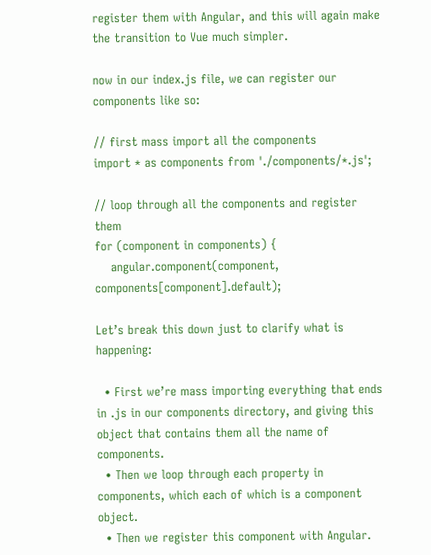register them with Angular, and this will again make the transition to Vue much simpler.

now in our index.js file, we can register our components like so:

// first mass import all the components
import * as components from './components/*.js';

// loop through all the components and register them
for (component in components) {
    angular.component(component, components[component].default);

Let’s break this down just to clarify what is happening:

  • First we’re mass importing everything that ends in .js in our components directory, and giving this object that contains them all the name of components.
  • Then we loop through each property in components, which each of which is a component object.
  • Then we register this component with Angular.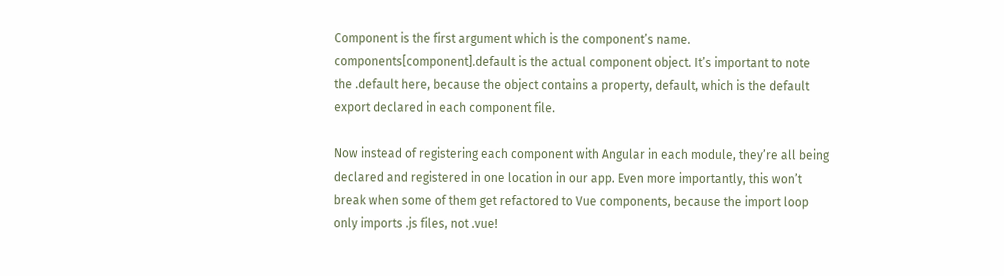Component is the first argument which is the component’s name. components[component].default is the actual component object. It’s important to note the .default here, because the object contains a property, default, which is the default export declared in each component file.

Now instead of registering each component with Angular in each module, they’re all being declared and registered in one location in our app. Even more importantly, this won’t break when some of them get refactored to Vue components, because the import loop only imports .js files, not .vue!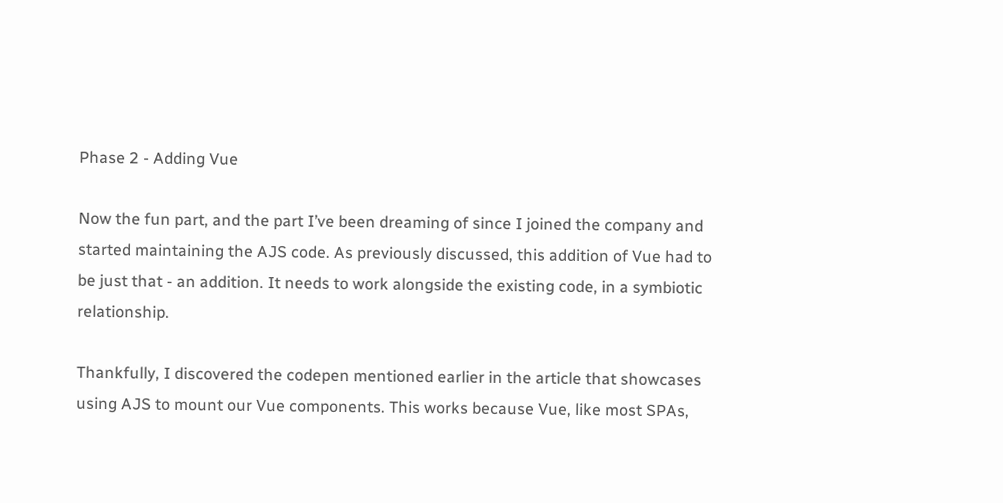Phase 2 - Adding Vue

Now the fun part, and the part I’ve been dreaming of since I joined the company and started maintaining the AJS code. As previously discussed, this addition of Vue had to be just that - an addition. It needs to work alongside the existing code, in a symbiotic relationship.

Thankfully, I discovered the codepen mentioned earlier in the article that showcases using AJS to mount our Vue components. This works because Vue, like most SPAs,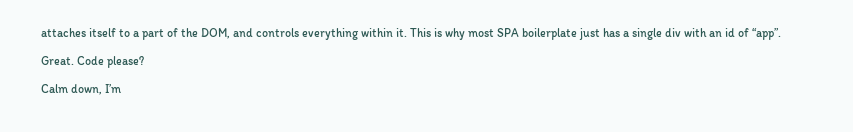attaches itself to a part of the DOM, and controls everything within it. This is why most SPA boilerplate just has a single div with an id of “app”.

Great. Code please?

Calm down, I’m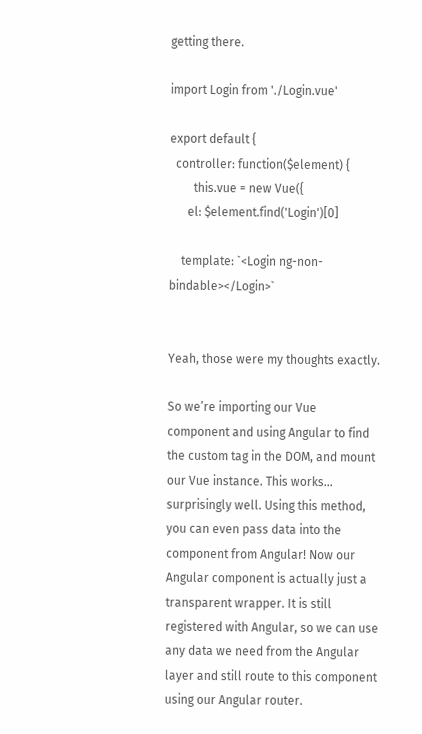getting there.

import Login from './Login.vue'

export default {
  controller: function($element) {
        this.vue = new Vue({
      el: $element.find('Login')[0]

    template: `<Login ng-non-bindable></Login>`


Yeah, those were my thoughts exactly.

So we’re importing our Vue component and using Angular to find the custom tag in the DOM, and mount our Vue instance. This works… surprisingly well. Using this method, you can even pass data into the component from Angular! Now our Angular component is actually just a transparent wrapper. It is still registered with Angular, so we can use any data we need from the Angular layer and still route to this component using our Angular router.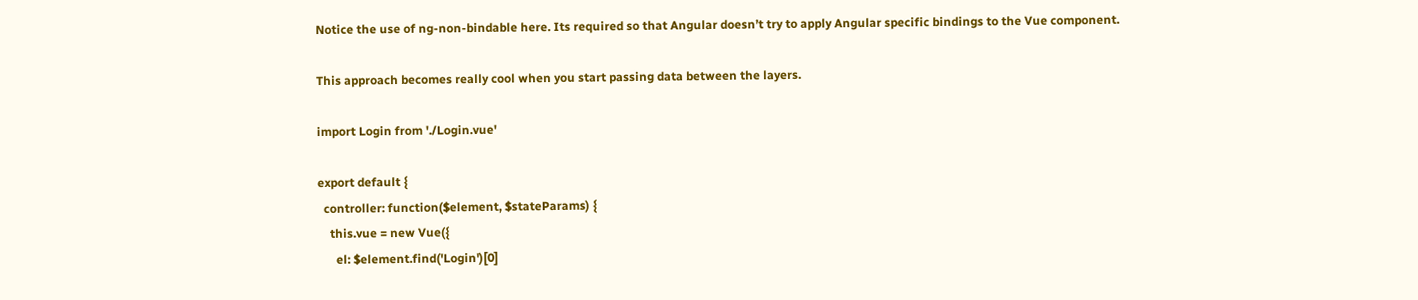Notice the use of ng-non-bindable here. Its required so that Angular doesn’t try to apply Angular specific bindings to the Vue component.

This approach becomes really cool when you start passing data between the layers.

import Login from './Login.vue'

export default {
  controller: function($element, $stateParams) {
    this.vue = new Vue({
      el: $element.find('Login')[0]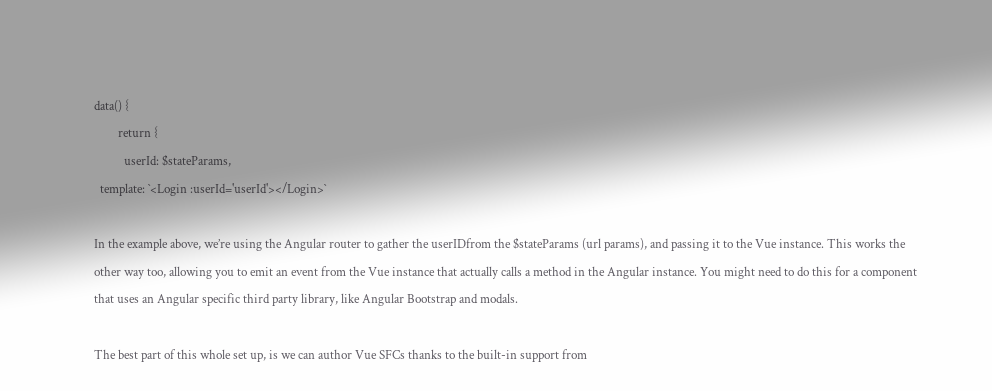data() {
        return {
          userId: $stateParams,
  template: `<Login :userId='userId'></Login>`

In the example above, we’re using the Angular router to gather the userIDfrom the $stateParams (url params), and passing it to the Vue instance. This works the other way too, allowing you to emit an event from the Vue instance that actually calls a method in the Angular instance. You might need to do this for a component that uses an Angular specific third party library, like Angular Bootstrap and modals.

The best part of this whole set up, is we can author Vue SFCs thanks to the built-in support from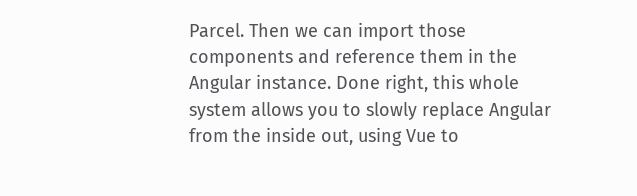Parcel. Then we can import those components and reference them in the Angular instance. Done right, this whole system allows you to slowly replace Angular from the inside out, using Vue to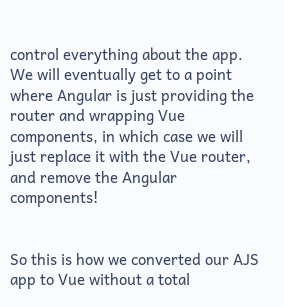control everything about the app. We will eventually get to a point where Angular is just providing the router and wrapping Vue components, in which case we will just replace it with the Vue router, and remove the Angular components!


So this is how we converted our AJS app to Vue without a total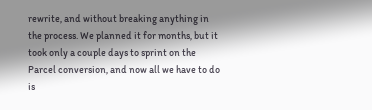rewrite, and without breaking anything in the process. We planned it for months, but it took only a couple days to sprint on the Parcel conversion, and now all we have to do is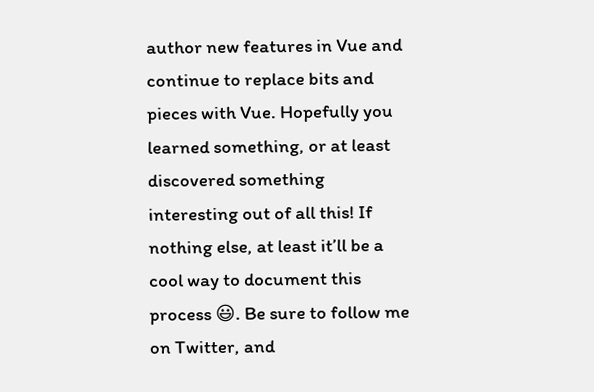author new features in Vue and continue to replace bits and pieces with Vue. Hopefully you learned something, or at least discovered something interesting out of all this! If nothing else, at least it’ll be a cool way to document this process 😃. Be sure to follow me on Twitter, and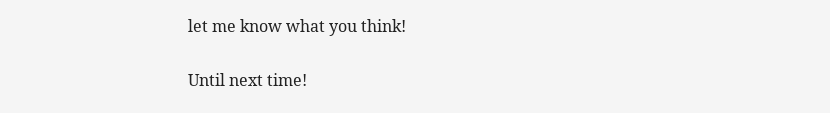let me know what you think!

Until next time!